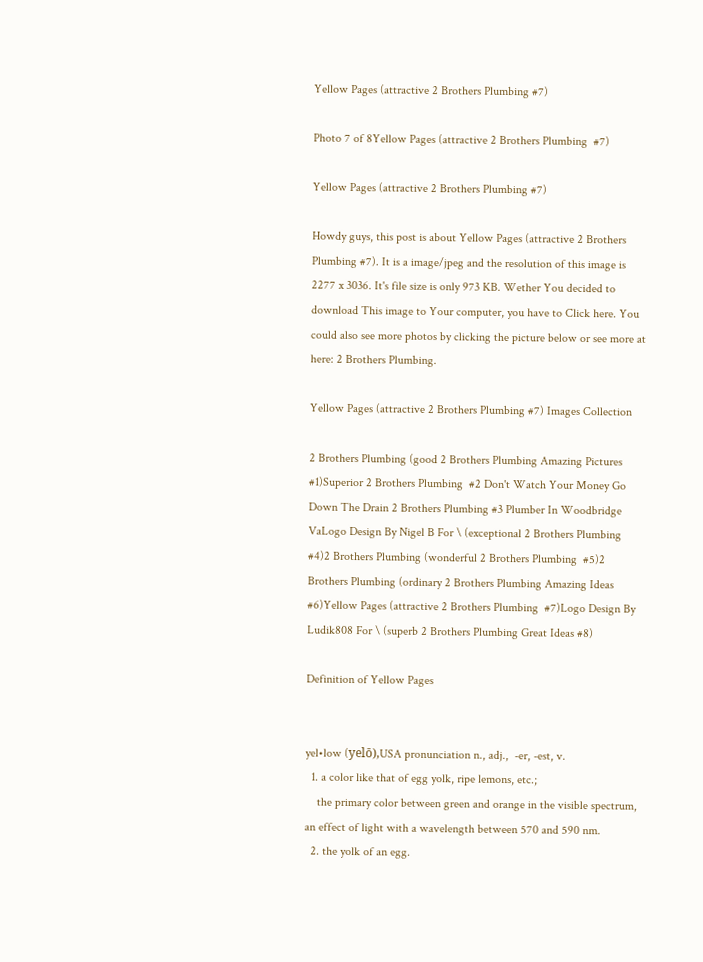Yellow Pages (attractive 2 Brothers Plumbing #7)

Photo 7 of 8Yellow Pages (attractive 2 Brothers Plumbing  #7)

Yellow Pages (attractive 2 Brothers Plumbing #7)

Howdy guys, this post is about Yellow Pages (attractive 2 Brothers Plumbing #7). It is a image/jpeg and the resolution of this image is 2277 x 3036. It's file size is only 973 KB. Wether You decided to download This image to Your computer, you have to Click here. You could also see more photos by clicking the picture below or see more at here: 2 Brothers Plumbing.

Yellow Pages (attractive 2 Brothers Plumbing #7) Images Collection

2 Brothers Plumbing (good 2 Brothers Plumbing Amazing Pictures #1)Superior 2 Brothers Plumbing  #2 Don't Watch Your Money Go Down The Drain 2 Brothers Plumbing #3 Plumber In Woodbridge VaLogo Design By Nigel B For \ (exceptional 2 Brothers Plumbing  #4)2 Brothers Plumbing (wonderful 2 Brothers Plumbing  #5)2 Brothers Plumbing (ordinary 2 Brothers Plumbing Amazing Ideas #6)Yellow Pages (attractive 2 Brothers Plumbing  #7)Logo Design By Ludik808 For \ (superb 2 Brothers Plumbing Great Ideas #8)

Definition of Yellow Pages


yel•low (yelō),USA pronunciation n., adj.,  -er, -est, v.
  1. a color like that of egg yolk, ripe lemons, etc.;
    the primary color between green and orange in the visible spectrum, an effect of light with a wavelength between 570 and 590 nm.
  2. the yolk of an egg.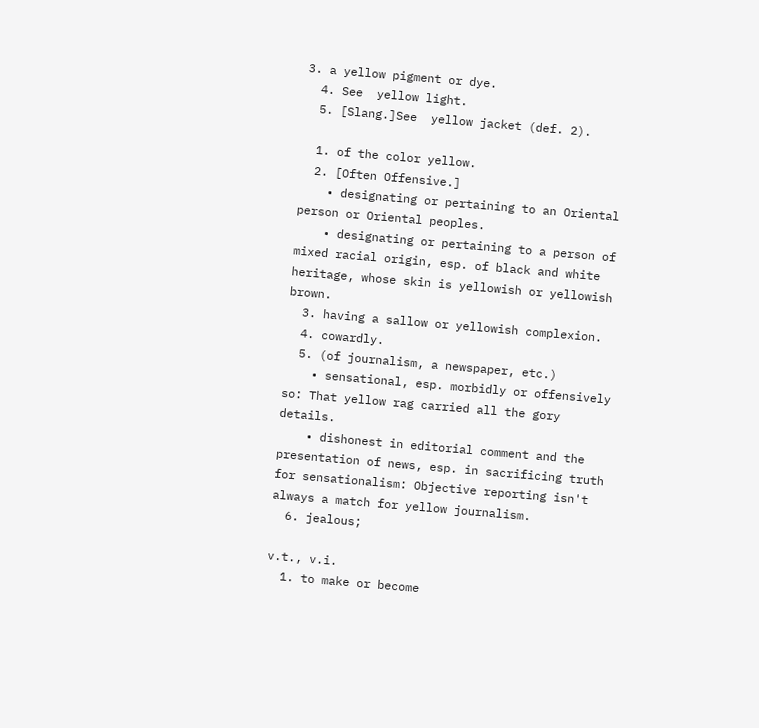3. a yellow pigment or dye.
  4. See  yellow light.
  5. [Slang.]See  yellow jacket (def. 2).

  1. of the color yellow.
  2. [Often Offensive.]
    • designating or pertaining to an Oriental person or Oriental peoples.
    • designating or pertaining to a person of mixed racial origin, esp. of black and white heritage, whose skin is yellowish or yellowish brown.
  3. having a sallow or yellowish complexion.
  4. cowardly.
  5. (of journalism, a newspaper, etc.)
    • sensational, esp. morbidly or offensively so: That yellow rag carried all the gory details.
    • dishonest in editorial comment and the presentation of news, esp. in sacrificing truth for sensationalism: Objective reporting isn't always a match for yellow journalism.
  6. jealous;

v.t., v.i.
  1. to make or become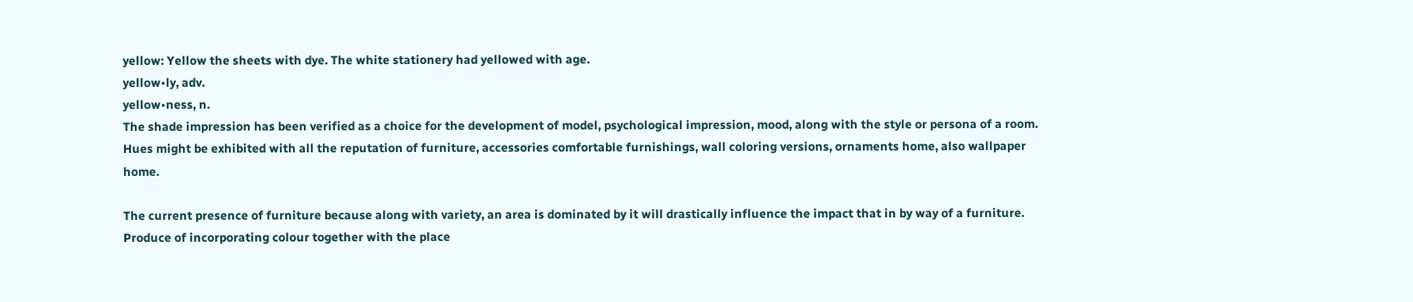yellow: Yellow the sheets with dye. The white stationery had yellowed with age.
yellow•ly, adv.
yellow•ness, n.
The shade impression has been verified as a choice for the development of model, psychological impression, mood, along with the style or persona of a room. Hues might be exhibited with all the reputation of furniture, accessories comfortable furnishings, wall coloring versions, ornaments home, also wallpaper home.

The current presence of furniture because along with variety, an area is dominated by it will drastically influence the impact that in by way of a furniture. Produce of incorporating colour together with the place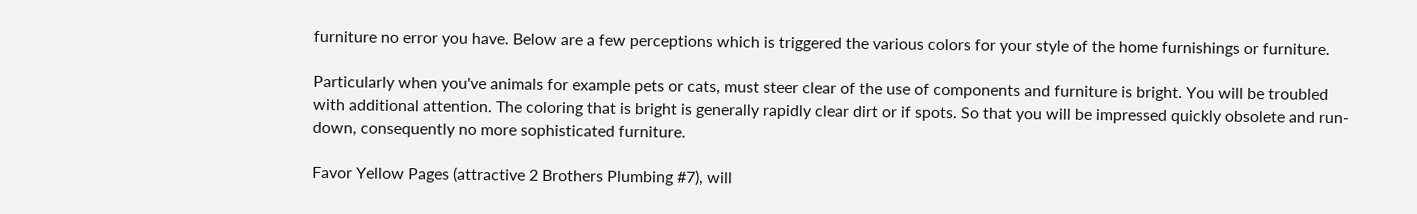furniture no error you have. Below are a few perceptions which is triggered the various colors for your style of the home furnishings or furniture.

Particularly when you've animals for example pets or cats, must steer clear of the use of components and furniture is bright. You will be troubled with additional attention. The coloring that is bright is generally rapidly clear dirt or if spots. So that you will be impressed quickly obsolete and run-down, consequently no more sophisticated furniture.

Favor Yellow Pages (attractive 2 Brothers Plumbing #7), will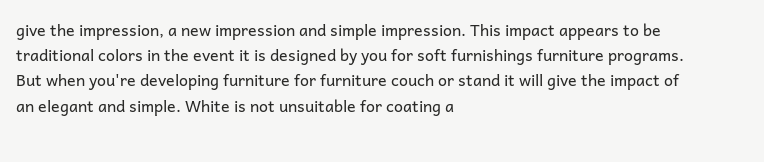give the impression, a new impression and simple impression. This impact appears to be traditional colors in the event it is designed by you for soft furnishings furniture programs. But when you're developing furniture for furniture couch or stand it will give the impact of an elegant and simple. White is not unsuitable for coating a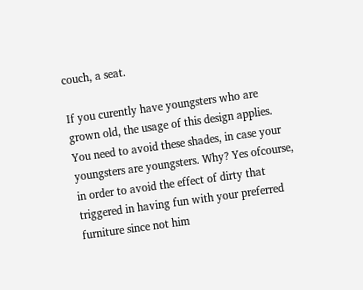couch, a seat.

If you curently have youngsters who are grown old, the usage of this design applies. You need to avoid these shades, in case your youngsters are youngsters. Why? Yes ofcourse, in order to avoid the effect of dirty that triggered in having fun with your preferred furniture since not him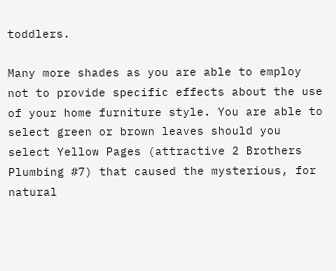toddlers.

Many more shades as you are able to employ not to provide specific effects about the use of your home furniture style. You are able to select green or brown leaves should you select Yellow Pages (attractive 2 Brothers Plumbing #7) that caused the mysterious, for natural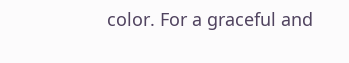color. For a graceful and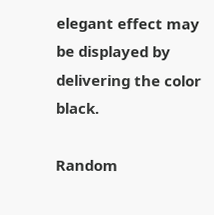elegant effect may be displayed by delivering the color black.

Random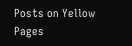Posts on Yellow Pages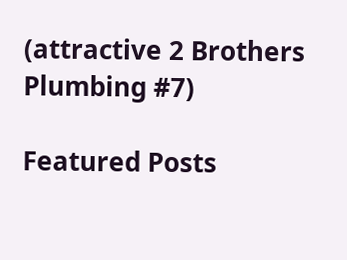(attractive 2 Brothers Plumbing #7)

Featured Posts